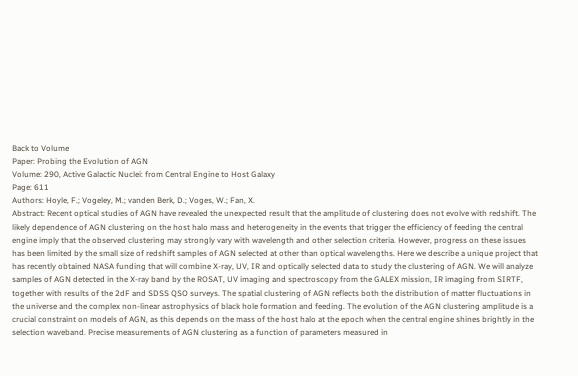Back to Volume
Paper: Probing the Evolution of AGN
Volume: 290, Active Galactic Nuclei: from Central Engine to Host Galaxy
Page: 611
Authors: Hoyle, F.; Vogeley, M.; vanden Berk, D.; Voges, W.; Fan, X.
Abstract: Recent optical studies of AGN have revealed the unexpected result that the amplitude of clustering does not evolve with redshift. The likely dependence of AGN clustering on the host halo mass and heterogeneity in the events that trigger the efficiency of feeding the central engine imply that the observed clustering may strongly vary with wavelength and other selection criteria. However, progress on these issues has been limited by the small size of redshift samples of AGN selected at other than optical wavelengths. Here we describe a unique project that has recently obtained NASA funding that will combine X-ray, UV, IR and optically selected data to study the clustering of AGN. We will analyze samples of AGN detected in the X-ray band by the ROSAT, UV imaging and spectroscopy from the GALEX mission, IR imaging from SIRTF, together with results of the 2dF and SDSS QSO surveys. The spatial clustering of AGN reflects both the distribution of matter fluctuations in the universe and the complex non-linear astrophysics of black hole formation and feeding. The evolution of the AGN clustering amplitude is a crucial constraint on models of AGN, as this depends on the mass of the host halo at the epoch when the central engine shines brightly in the selection waveband. Precise measurements of AGN clustering as a function of parameters measured in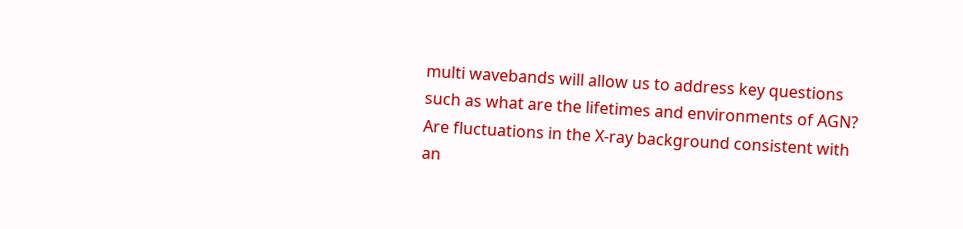multi wavebands will allow us to address key questions such as what are the lifetimes and environments of AGN? Are fluctuations in the X-ray background consistent with an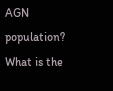AGN population? What is the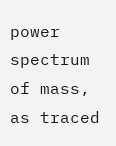power spectrum of mass, as traced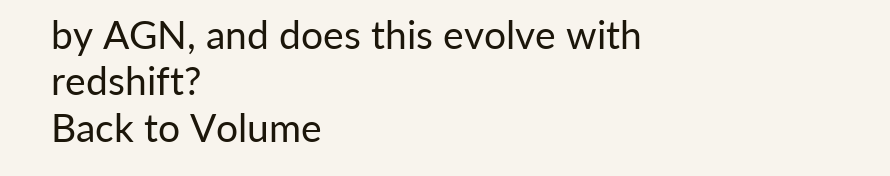by AGN, and does this evolve with redshift?
Back to Volume